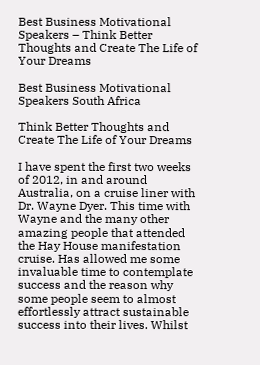Best Business Motivational Speakers – Think Better Thoughts and Create The Life of Your Dreams

Best Business Motivational Speakers South Africa

Think Better Thoughts and Create The Life of Your Dreams

I have spent the first two weeks of 2012, in and around Australia, on a cruise liner with Dr. Wayne Dyer. This time with Wayne and the many other amazing people that attended the Hay House manifestation cruise. Has allowed me some invaluable time to contemplate success and the reason why some people seem to almost effortlessly attract sustainable success into their lives. Whilst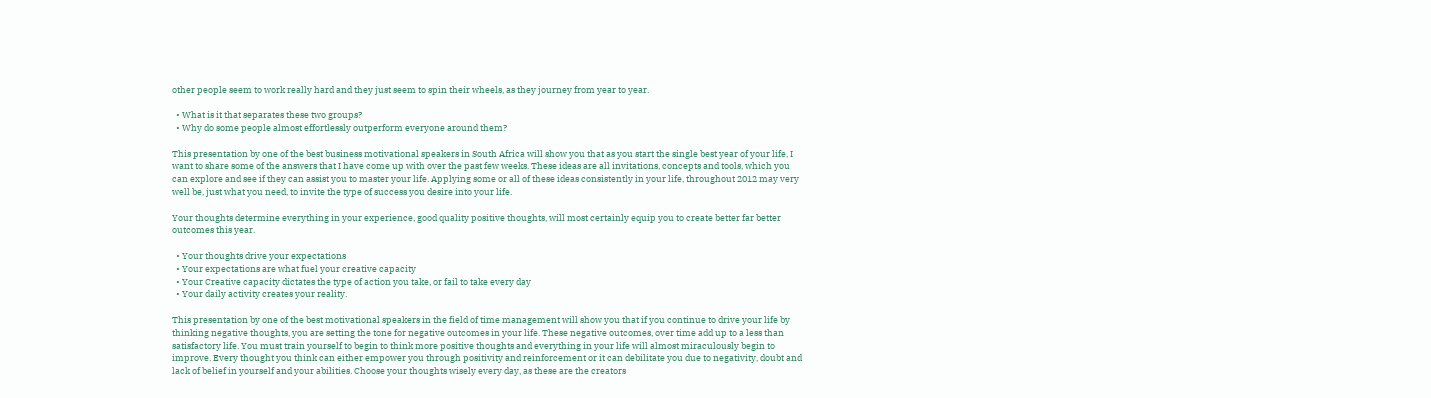other people seem to work really hard and they just seem to spin their wheels, as they journey from year to year.

  • What is it that separates these two groups?
  • Why do some people almost effortlessly outperform everyone around them?

This presentation by one of the best business motivational speakers in South Africa will show you that as you start the single best year of your life, I want to share some of the answers that I have come up with over the past few weeks. These ideas are all invitations, concepts and tools, which you can explore and see if they can assist you to master your life. Applying some or all of these ideas consistently in your life, throughout 2012 may very well be, just what you need, to invite the type of success you desire into your life.

Your thoughts determine everything in your experience, good quality positive thoughts, will most certainly equip you to create better far better outcomes this year.

  • Your thoughts drive your expectations
  • Your expectations are what fuel your creative capacity
  • Your Creative capacity dictates the type of action you take, or fail to take every day
  • Your daily activity creates your reality.

This presentation by one of the best motivational speakers in the field of time management will show you that if you continue to drive your life by thinking negative thoughts, you are setting the tone for negative outcomes in your life. These negative outcomes, over time add up to a less than satisfactory life. You must train yourself to begin to think more positive thoughts and everything in your life will almost miraculously begin to improve. Every thought you think can either empower you through positivity and reinforcement or it can debilitate you due to negativity, doubt and lack of belief in yourself and your abilities. Choose your thoughts wisely every day, as these are the creators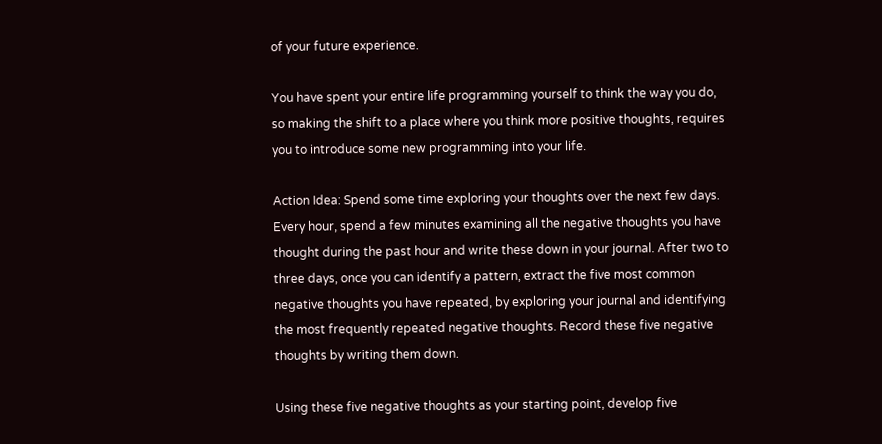of your future experience.

You have spent your entire life programming yourself to think the way you do, so making the shift to a place where you think more positive thoughts, requires you to introduce some new programming into your life.

Action Idea: Spend some time exploring your thoughts over the next few days. Every hour, spend a few minutes examining all the negative thoughts you have thought during the past hour and write these down in your journal. After two to three days, once you can identify a pattern, extract the five most common negative thoughts you have repeated, by exploring your journal and identifying the most frequently repeated negative thoughts. Record these five negative thoughts by writing them down.

Using these five negative thoughts as your starting point, develop five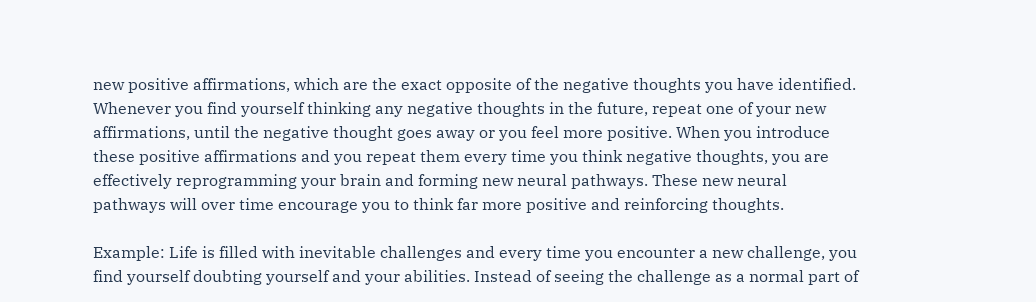new positive affirmations, which are the exact opposite of the negative thoughts you have identified. Whenever you find yourself thinking any negative thoughts in the future, repeat one of your new affirmations, until the negative thought goes away or you feel more positive. When you introduce these positive affirmations and you repeat them every time you think negative thoughts, you are effectively reprogramming your brain and forming new neural pathways. These new neural pathways will over time encourage you to think far more positive and reinforcing thoughts.

Example: Life is filled with inevitable challenges and every time you encounter a new challenge, you find yourself doubting yourself and your abilities. Instead of seeing the challenge as a normal part of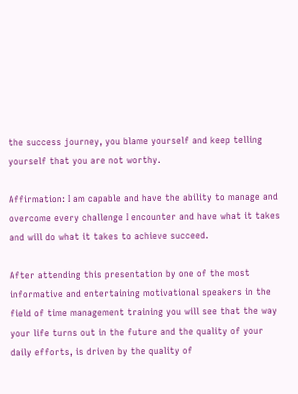the success journey, you blame yourself and keep telling yourself that you are not worthy.

Affirmation: I am capable and have the ability to manage and overcome every challenge I encounter and have what it takes and will do what it takes to achieve succeed.

After attending this presentation by one of the most informative and entertaining motivational speakers in the field of time management training you will see that the way your life turns out in the future and the quality of your daily efforts, is driven by the quality of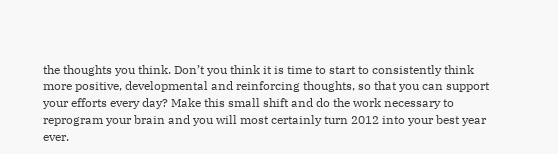the thoughts you think. Don’t you think it is time to start to consistently think more positive, developmental and reinforcing thoughts, so that you can support your efforts every day? Make this small shift and do the work necessary to reprogram your brain and you will most certainly turn 2012 into your best year ever.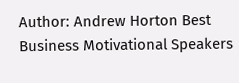Author: Andrew Horton Best Business Motivational Speakers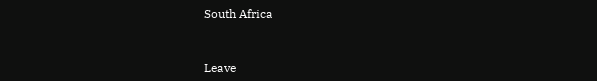South Africa


Leave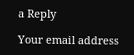a Reply

Your email address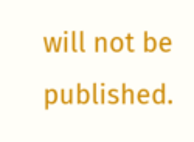will not be published.